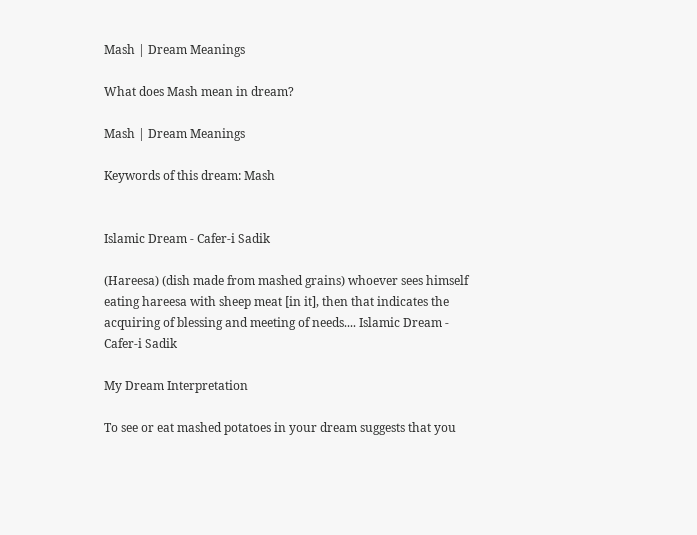Mash | Dream Meanings

What does Mash mean in dream?

Mash | Dream Meanings

Keywords of this dream: Mash


Islamic Dream - Cafer-i Sadik

(Hareesa) (dish made from mashed grains) whoever sees himself eating hareesa with sheep meat [in it], then that indicates the acquiring of blessing and meeting of needs.... Islamic Dream - Cafer-i Sadik

My Dream Interpretation

To see or eat mashed potatoes in your dream suggests that you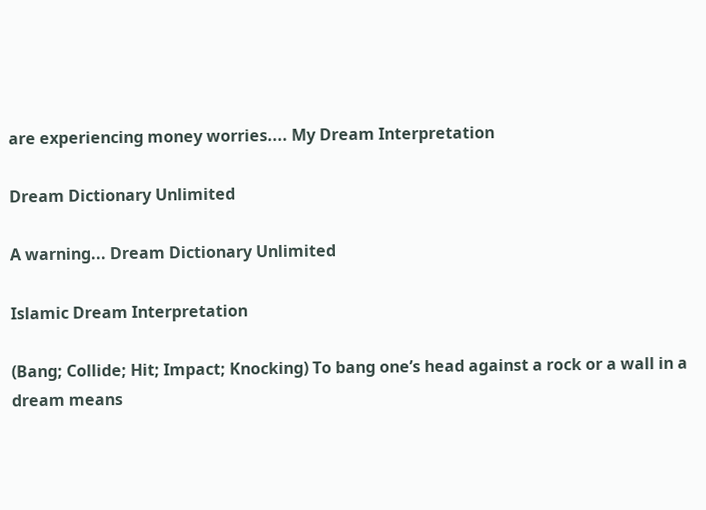are experiencing money worries.... My Dream Interpretation

Dream Dictionary Unlimited

A warning... Dream Dictionary Unlimited

Islamic Dream Interpretation

(Bang; Collide; Hit; Impact; Knocking) To bang one’s head against a rock or a wall in a dream means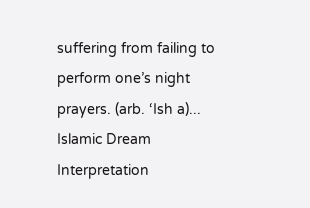suffering from failing to perform one’s night prayers. (arb. ‘Ish a)... Islamic Dream Interpretation